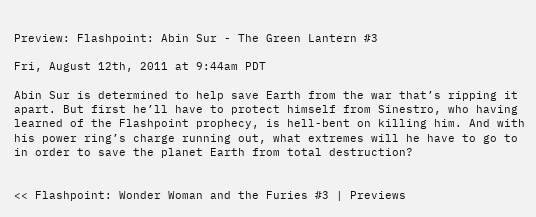Preview: Flashpoint: Abin Sur - The Green Lantern #3

Fri, August 12th, 2011 at 9:44am PDT

Abin Sur is determined to help save Earth from the war that’s ripping it apart. But first he’ll have to protect himself from Sinestro, who having learned of the Flashpoint prophecy, is hell-bent on killing him. And with his power ring’s charge running out, what extremes will he have to go to in order to save the planet Earth from total destruction?


<< Flashpoint: Wonder Woman and the Furies #3 | Previews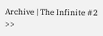Archive | The Infinite #2 >>